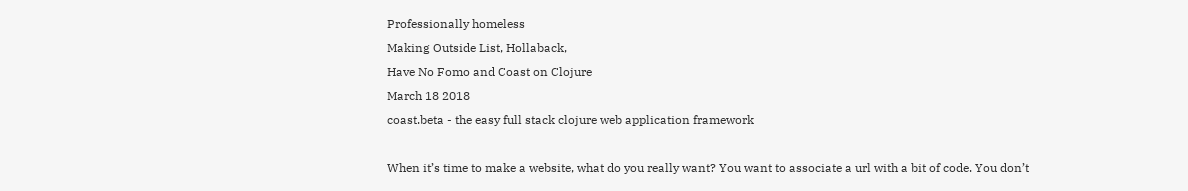Professionally homeless
Making Outside List, Hollaback,
Have No Fomo and Coast on Clojure
March 18 2018
coast.beta - the easy full stack clojure web application framework

When it’s time to make a website, what do you really want? You want to associate a url with a bit of code. You don’t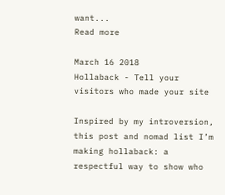want...
Read more

March 16 2018
Hollaback - Tell your visitors who made your site

Inspired by my introversion, this post and nomad list I’m making hollaback: a respectful way to show who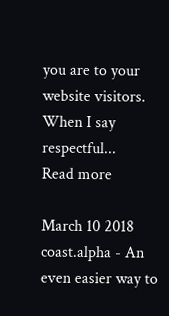you are to your website visitors. When I say respectful...
Read more

March 10 2018
coast.alpha - An even easier way to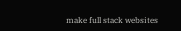make full stack websites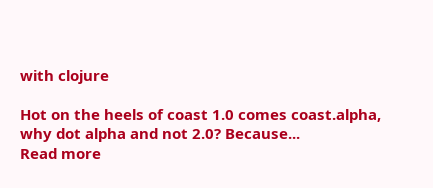with clojure

Hot on the heels of coast 1.0 comes coast.alpha, why dot alpha and not 2.0? Because...
Read more